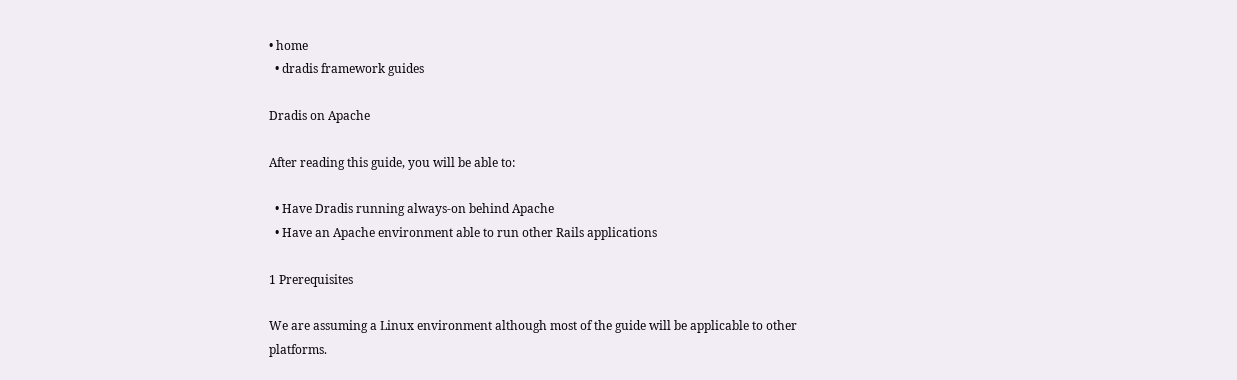• home
  • dradis framework guides

Dradis on Apache

After reading this guide, you will be able to:

  • Have Dradis running always-on behind Apache
  • Have an Apache environment able to run other Rails applications

1 Prerequisites

We are assuming a Linux environment although most of the guide will be applicable to other platforms.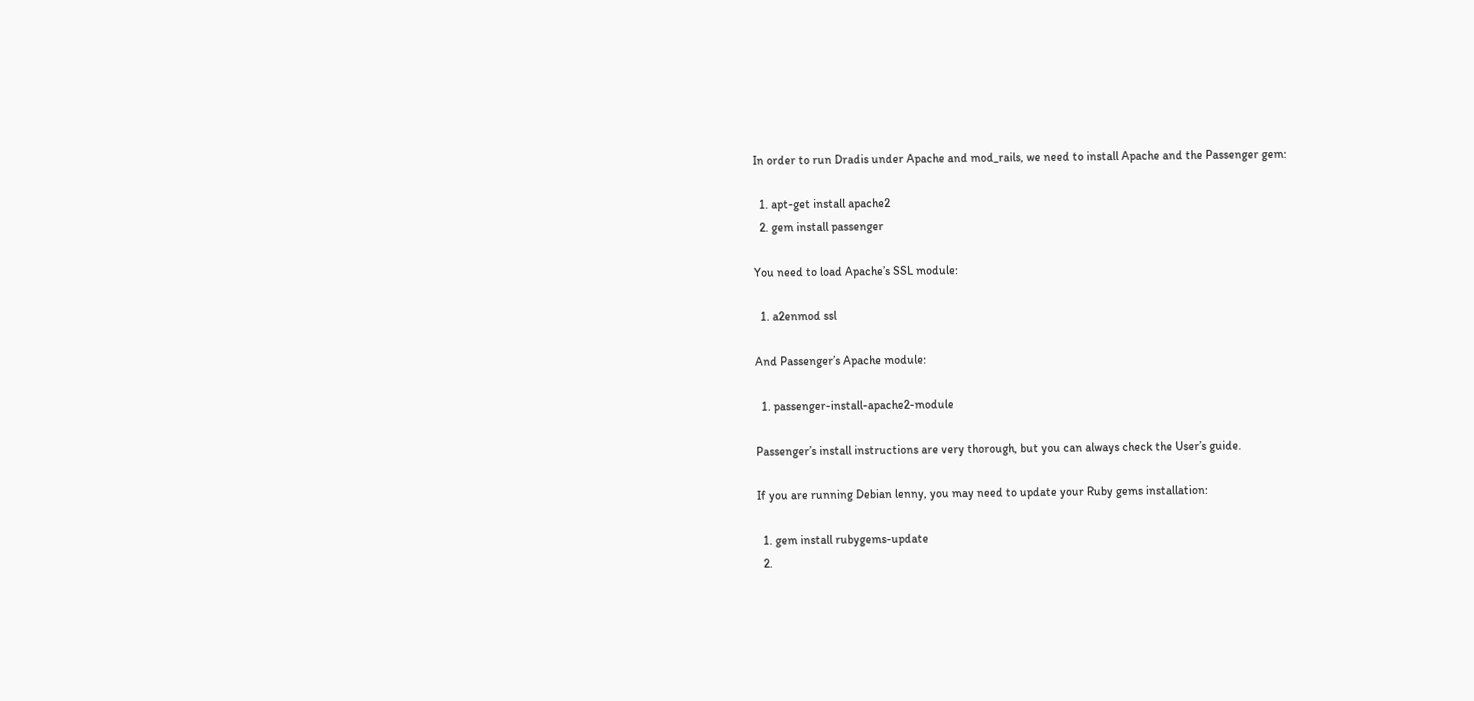In order to run Dradis under Apache and mod_rails, we need to install Apache and the Passenger gem:

  1. apt-get install apache2
  2. gem install passenger

You need to load Apache’s SSL module:

  1. a2enmod ssl

And Passenger’s Apache module:

  1. passenger-install-apache2-module

Passenger’s install instructions are very thorough, but you can always check the User’s guide.

If you are running Debian lenny, you may need to update your Ruby gems installation:

  1. gem install rubygems-update
  2.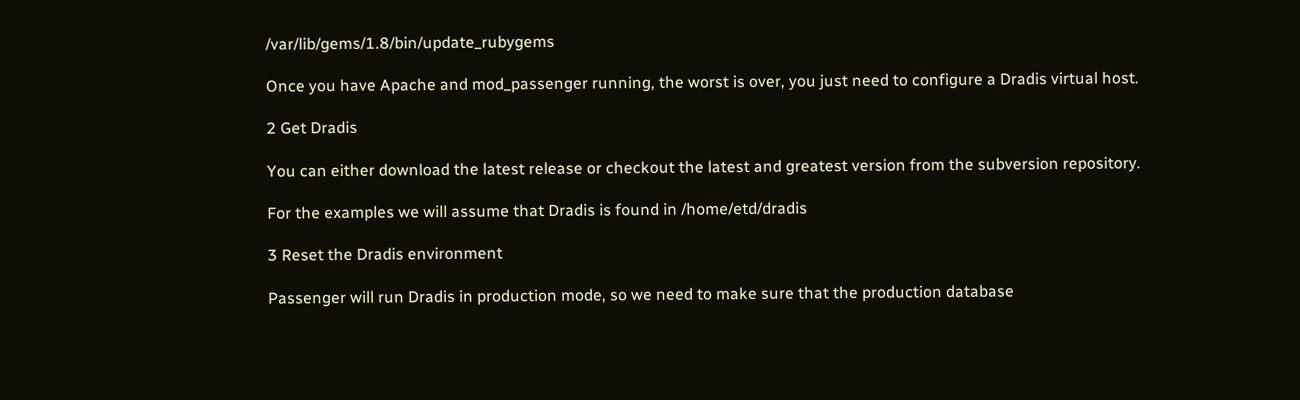/var/lib/gems/1.8/bin/update_rubygems

Once you have Apache and mod_passenger running, the worst is over, you just need to configure a Dradis virtual host.

2 Get Dradis

You can either download the latest release or checkout the latest and greatest version from the subversion repository.

For the examples we will assume that Dradis is found in /home/etd/dradis

3 Reset the Dradis environment

Passenger will run Dradis in production mode, so we need to make sure that the production database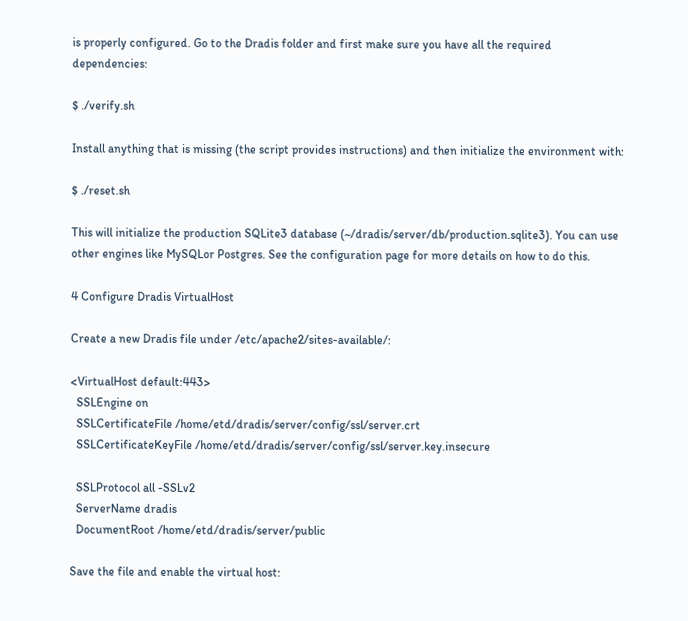is properly configured. Go to the Dradis folder and first make sure you have all the required dependencies:

$ ./verify.sh

Install anything that is missing (the script provides instructions) and then initialize the environment with:

$ ./reset.sh

This will initialize the production SQLite3 database (~/dradis/server/db/production.sqlite3). You can use other engines like MySQLor Postgres. See the configuration page for more details on how to do this.

4 Configure Dradis VirtualHost

Create a new Dradis file under /etc/apache2/sites-available/:

<VirtualHost default:443>
  SSLEngine on
  SSLCertificateFile /home/etd/dradis/server/config/ssl/server.crt
  SSLCertificateKeyFile /home/etd/dradis/server/config/ssl/server.key.insecure

  SSLProtocol all -SSLv2
  ServerName dradis
  DocumentRoot /home/etd/dradis/server/public

Save the file and enable the virtual host: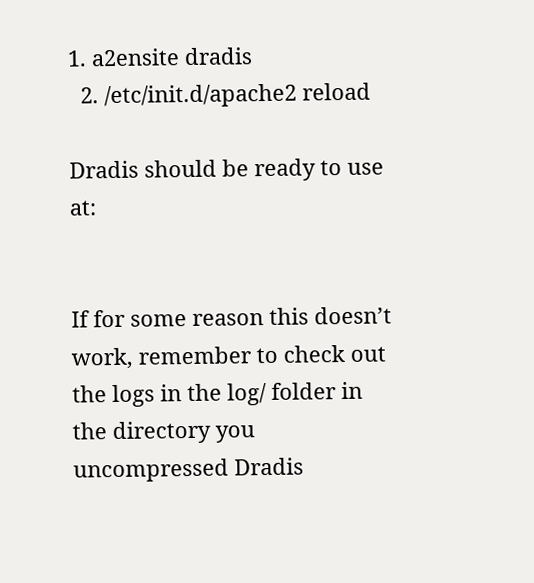1. a2ensite dradis
  2. /etc/init.d/apache2 reload

Dradis should be ready to use at:


If for some reason this doesn’t work, remember to check out the logs in the log/ folder in the directory you uncompressed Dradis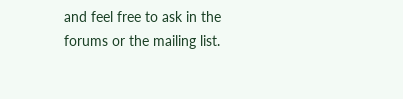and feel free to ask in the forums or the mailing list.